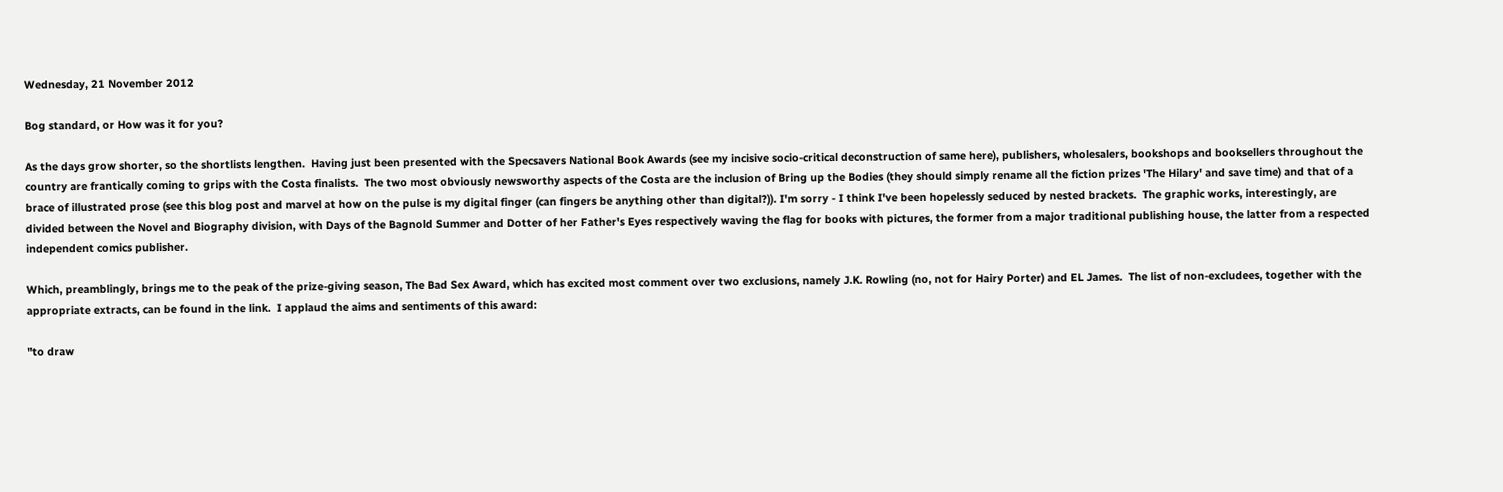Wednesday, 21 November 2012

Bog standard, or How was it for you?

As the days grow shorter, so the shortlists lengthen.  Having just been presented with the Specsavers National Book Awards (see my incisive socio-critical deconstruction of same here), publishers, wholesalers, bookshops and booksellers throughout the country are frantically coming to grips with the Costa finalists.  The two most obviously newsworthy aspects of the Costa are the inclusion of Bring up the Bodies (they should simply rename all the fiction prizes 'The Hilary' and save time) and that of a brace of illustrated prose (see this blog post and marvel at how on the pulse is my digital finger (can fingers be anything other than digital?)). I'm sorry - I think I've been hopelessly seduced by nested brackets.  The graphic works, interestingly, are divided between the Novel and Biography division, with Days of the Bagnold Summer and Dotter of her Father's Eyes respectively waving the flag for books with pictures, the former from a major traditional publishing house, the latter from a respected independent comics publisher.

Which, preamblingly, brings me to the peak of the prize-giving season, The Bad Sex Award, which has excited most comment over two exclusions, namely J.K. Rowling (no, not for Hairy Porter) and EL James.  The list of non-excludees, together with the appropriate extracts, can be found in the link.  I applaud the aims and sentiments of this award:

"to draw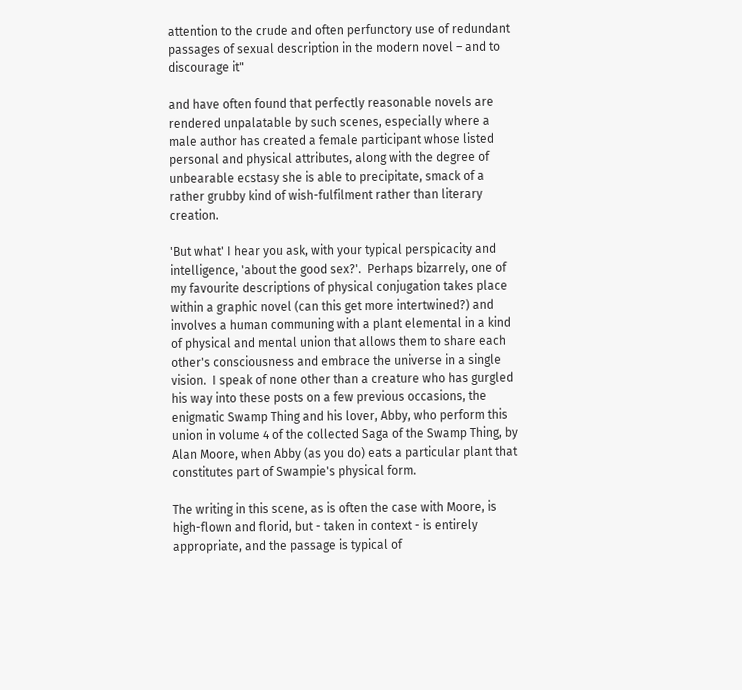attention to the crude and often perfunctory use of redundant passages of sexual description in the modern novel – and to discourage it"

and have often found that perfectly reasonable novels are rendered unpalatable by such scenes, especially where a male author has created a female participant whose listed personal and physical attributes, along with the degree of unbearable ecstasy she is able to precipitate, smack of a rather grubby kind of wish-fulfilment rather than literary creation.

'But what' I hear you ask, with your typical perspicacity and intelligence, 'about the good sex?'.  Perhaps bizarrely, one of my favourite descriptions of physical conjugation takes place within a graphic novel (can this get more intertwined?) and involves a human communing with a plant elemental in a kind of physical and mental union that allows them to share each other's consciousness and embrace the universe in a single vision.  I speak of none other than a creature who has gurgled his way into these posts on a few previous occasions, the enigmatic Swamp Thing and his lover, Abby, who perform this union in volume 4 of the collected Saga of the Swamp Thing, by Alan Moore, when Abby (as you do) eats a particular plant that constitutes part of Swampie's physical form.

The writing in this scene, as is often the case with Moore, is high-flown and florid, but - taken in context - is entirely appropriate, and the passage is typical of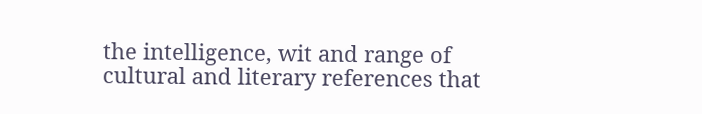the intelligence, wit and range of cultural and literary references that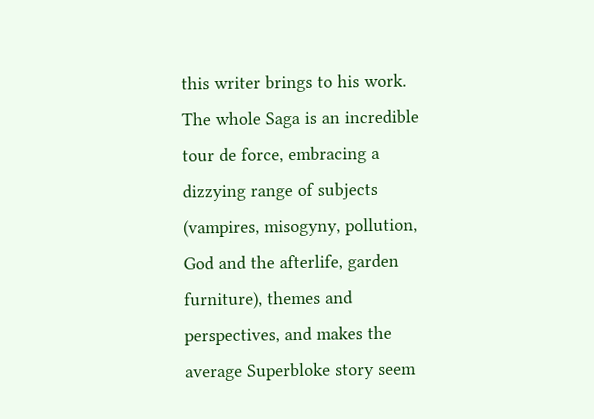this writer brings to his work.  The whole Saga is an incredible tour de force, embracing a dizzying range of subjects (vampires, misogyny, pollution, God and the afterlife, garden furniture), themes and perspectives, and makes the average Superbloke story seem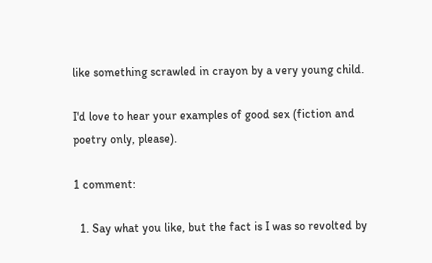like something scrawled in crayon by a very young child.

I'd love to hear your examples of good sex (fiction and poetry only, please).

1 comment:

  1. Say what you like, but the fact is I was so revolted by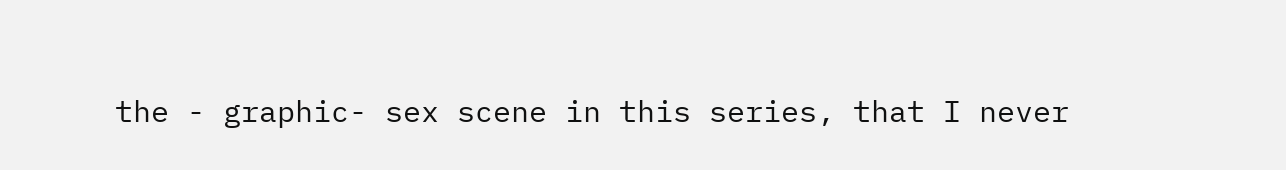the - graphic- sex scene in this series, that I never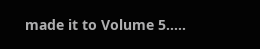made it to Volume 5.....